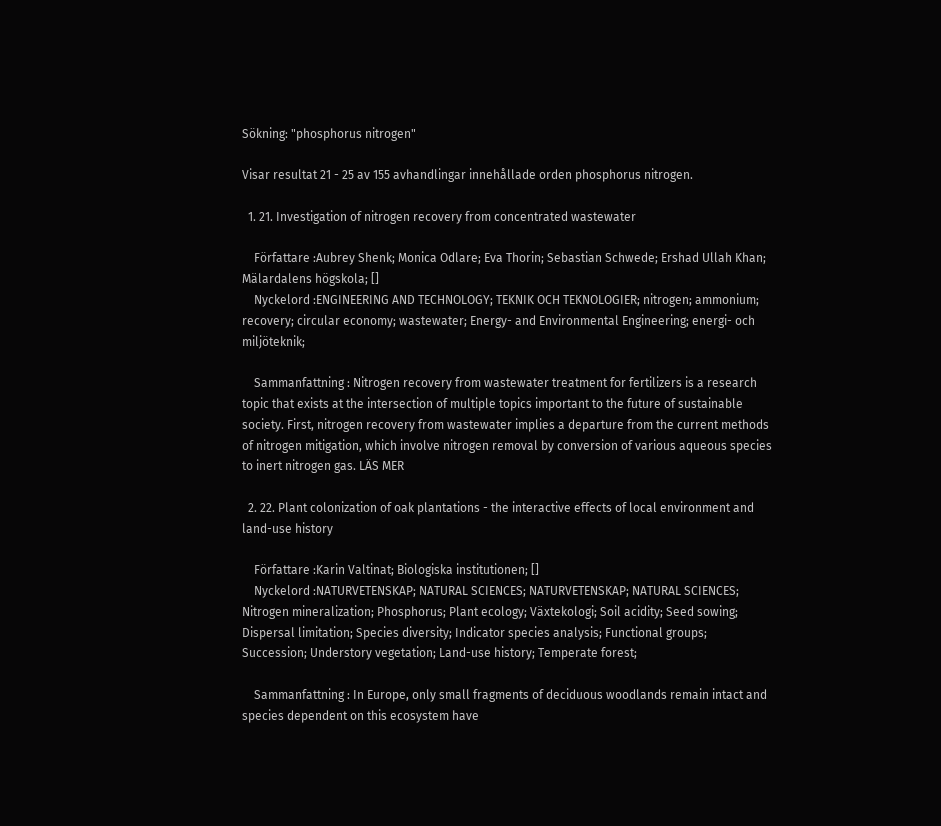Sökning: "phosphorus nitrogen"

Visar resultat 21 - 25 av 155 avhandlingar innehållade orden phosphorus nitrogen.

  1. 21. Investigation of nitrogen recovery from concentrated wastewater

    Författare :Aubrey Shenk; Monica Odlare; Eva Thorin; Sebastian Schwede; Ershad Ullah Khan; Mälardalens högskola; []
    Nyckelord :ENGINEERING AND TECHNOLOGY; TEKNIK OCH TEKNOLOGIER; nitrogen; ammonium; recovery; circular economy; wastewater; Energy- and Environmental Engineering; energi- och miljöteknik;

    Sammanfattning : Nitrogen recovery from wastewater treatment for fertilizers is a research topic that exists at the intersection of multiple topics important to the future of sustainable society. First, nitrogen recovery from wastewater implies a departure from the current methods of nitrogen mitigation, which involve nitrogen removal by conversion of various aqueous species to inert nitrogen gas. LÄS MER

  2. 22. Plant colonization of oak plantations - the interactive effects of local environment and land-use history

    Författare :Karin Valtinat; Biologiska institutionen; []
    Nyckelord :NATURVETENSKAP; NATURAL SCIENCES; NATURVETENSKAP; NATURAL SCIENCES; Nitrogen mineralization; Phosphorus; Plant ecology; Växtekologi; Soil acidity; Seed sowing; Dispersal limitation; Species diversity; Indicator species analysis; Functional groups; Succession; Understory vegetation; Land-use history; Temperate forest;

    Sammanfattning : In Europe, only small fragments of deciduous woodlands remain intact and species dependent on this ecosystem have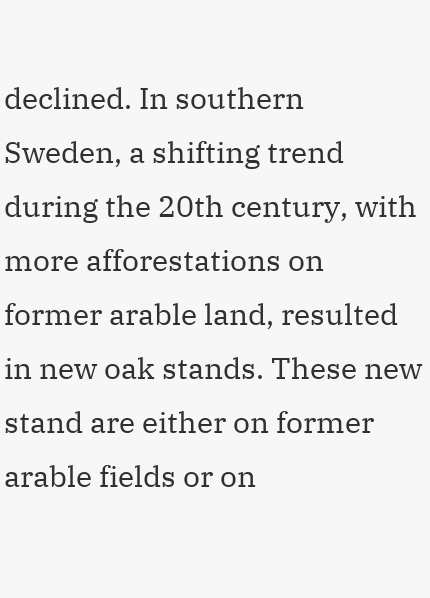declined. In southern Sweden, a shifting trend during the 20th century, with more afforestations on former arable land, resulted in new oak stands. These new stand are either on former arable fields or on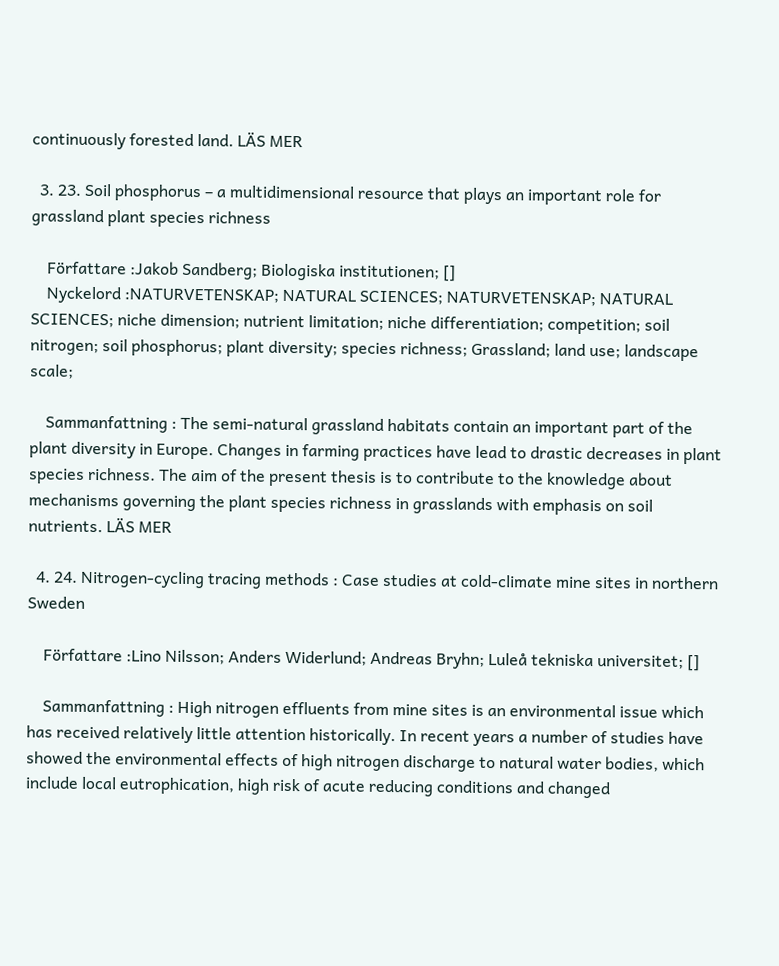continuously forested land. LÄS MER

  3. 23. Soil phosphorus – a multidimensional resource that plays an important role for grassland plant species richness

    Författare :Jakob Sandberg; Biologiska institutionen; []
    Nyckelord :NATURVETENSKAP; NATURAL SCIENCES; NATURVETENSKAP; NATURAL SCIENCES; niche dimension; nutrient limitation; niche differentiation; competition; soil nitrogen; soil phosphorus; plant diversity; species richness; Grassland; land use; landscape scale;

    Sammanfattning : The semi-natural grassland habitats contain an important part of the plant diversity in Europe. Changes in farming practices have lead to drastic decreases in plant species richness. The aim of the present thesis is to contribute to the knowledge about mechanisms governing the plant species richness in grasslands with emphasis on soil nutrients. LÄS MER

  4. 24. Nitrogen-cycling tracing methods : Case studies at cold-climate mine sites in northern Sweden

    Författare :Lino Nilsson; Anders Widerlund; Andreas Bryhn; Luleå tekniska universitet; []

    Sammanfattning : High nitrogen effluents from mine sites is an environmental issue which has received relatively little attention historically. In recent years a number of studies have showed the environmental effects of high nitrogen discharge to natural water bodies, which include local eutrophication, high risk of acute reducing conditions and changed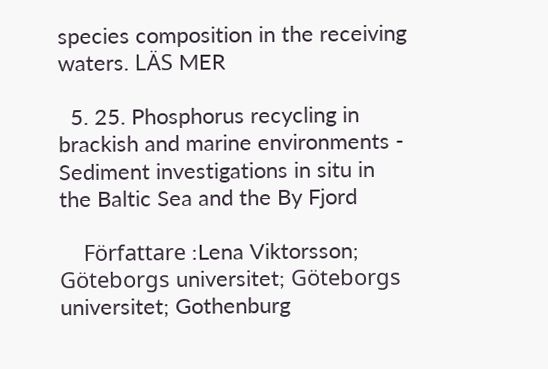species composition in the receiving waters. LÄS MER

  5. 25. Phosphorus recycling in brackish and marine environments - Sediment investigations in situ in the Baltic Sea and the By Fjord

    Författare :Lena Viktorsson; Göteborgs universitet; Göteborgs universitet; Gothenburg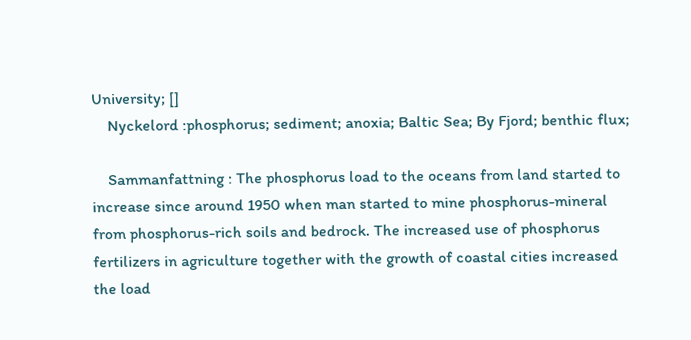University; []
    Nyckelord :phosphorus; sediment; anoxia; Baltic Sea; By Fjord; benthic flux;

    Sammanfattning : The phosphorus load to the oceans from land started to increase since around 1950 when man started to mine phosphorus-mineral from phosphorus-rich soils and bedrock. The increased use of phosphorus fertilizers in agriculture together with the growth of coastal cities increased the load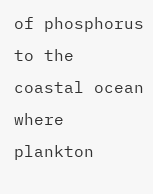of phosphorus to the coastal ocean where plankton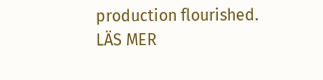production flourished. LÄS MER